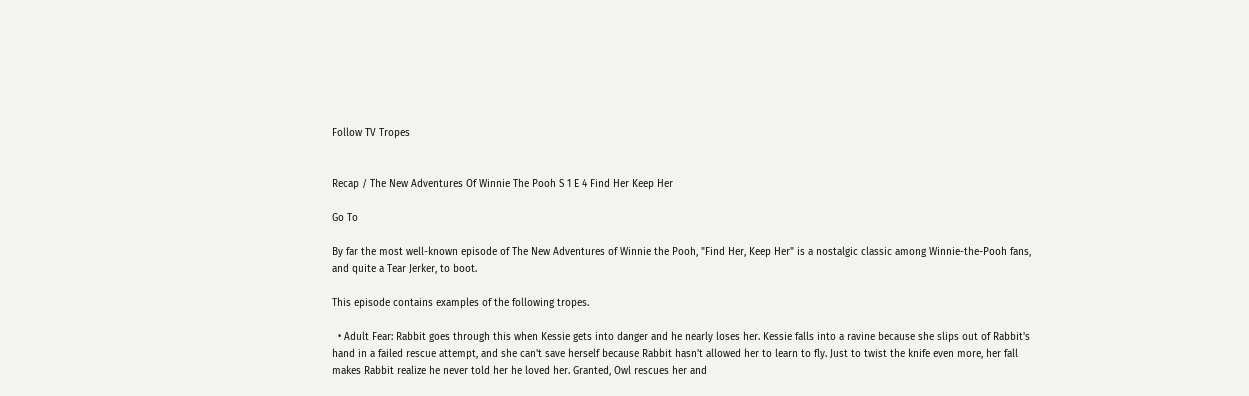Follow TV Tropes


Recap / The New Adventures Of Winnie The Pooh S 1 E 4 Find Her Keep Her

Go To

By far the most well-known episode of The New Adventures of Winnie the Pooh, "Find Her, Keep Her" is a nostalgic classic among Winnie-the-Pooh fans, and quite a Tear Jerker, to boot.

This episode contains examples of the following tropes.

  • Adult Fear: Rabbit goes through this when Kessie gets into danger and he nearly loses her. Kessie falls into a ravine because she slips out of Rabbit's hand in a failed rescue attempt, and she can't save herself because Rabbit hasn't allowed her to learn to fly. Just to twist the knife even more, her fall makes Rabbit realize he never told her he loved her. Granted, Owl rescues her and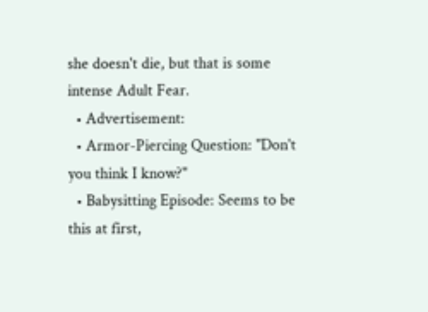she doesn't die, but that is some intense Adult Fear.
  • Advertisement:
  • Armor-Piercing Question: "Don't you think I know?"
  • Babysitting Episode: Seems to be this at first,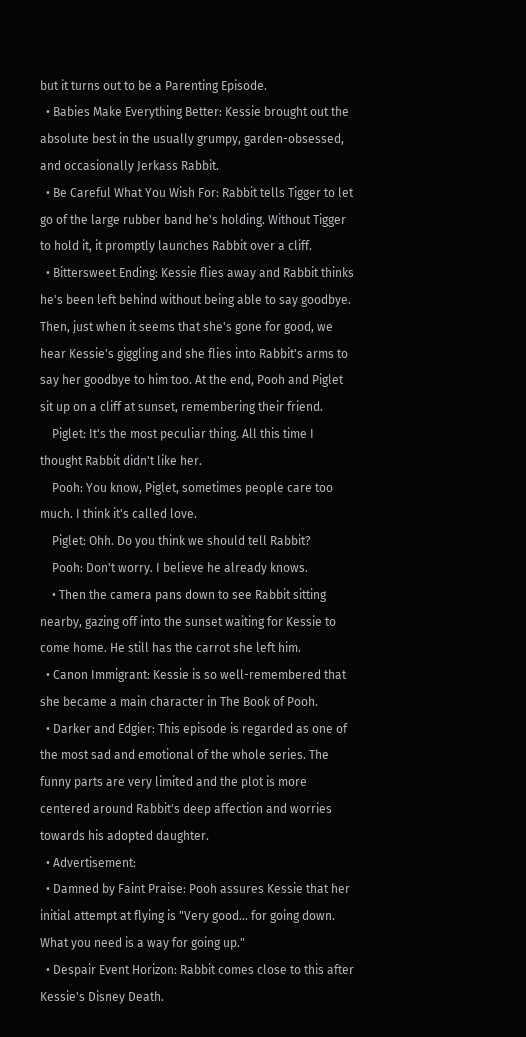but it turns out to be a Parenting Episode.
  • Babies Make Everything Better: Kessie brought out the absolute best in the usually grumpy, garden-obsessed, and occasionally Jerkass Rabbit.
  • Be Careful What You Wish For: Rabbit tells Tigger to let go of the large rubber band he's holding. Without Tigger to hold it, it promptly launches Rabbit over a cliff.
  • Bittersweet Ending: Kessie flies away and Rabbit thinks he's been left behind without being able to say goodbye. Then, just when it seems that she's gone for good, we hear Kessie's giggling and she flies into Rabbit's arms to say her goodbye to him too. At the end, Pooh and Piglet sit up on a cliff at sunset, remembering their friend.
    Piglet: It's the most peculiar thing. All this time I thought Rabbit didn't like her.
    Pooh: You know, Piglet, sometimes people care too much. I think it's called love.
    Piglet: Ohh. Do you think we should tell Rabbit?
    Pooh: Don't worry. I believe he already knows.
    • Then the camera pans down to see Rabbit sitting nearby, gazing off into the sunset waiting for Kessie to come home. He still has the carrot she left him.
  • Canon Immigrant: Kessie is so well-remembered that she became a main character in The Book of Pooh.
  • Darker and Edgier: This episode is regarded as one of the most sad and emotional of the whole series. The funny parts are very limited and the plot is more centered around Rabbit's deep affection and worries towards his adopted daughter.
  • Advertisement:
  • Damned by Faint Praise: Pooh assures Kessie that her initial attempt at flying is "Very good... for going down. What you need is a way for going up."
  • Despair Event Horizon: Rabbit comes close to this after Kessie's Disney Death.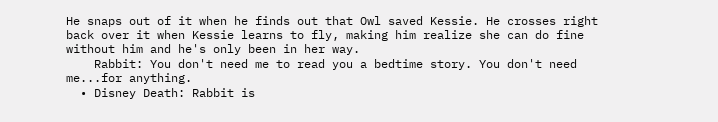He snaps out of it when he finds out that Owl saved Kessie. He crosses right back over it when Kessie learns to fly, making him realize she can do fine without him and he's only been in her way.
    Rabbit: You don't need me to read you a bedtime story. You don't need me...for anything.
  • Disney Death: Rabbit is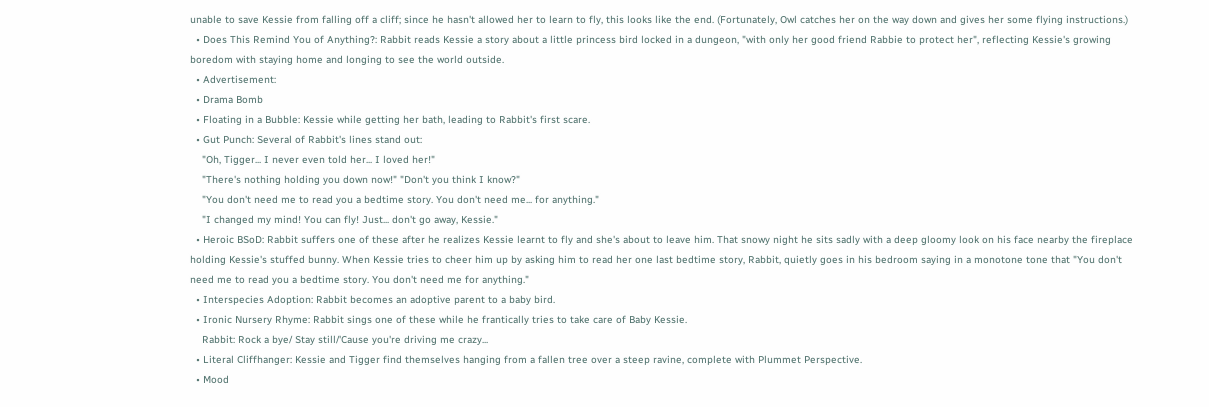unable to save Kessie from falling off a cliff; since he hasn't allowed her to learn to fly, this looks like the end. (Fortunately, Owl catches her on the way down and gives her some flying instructions.)
  • Does This Remind You of Anything?: Rabbit reads Kessie a story about a little princess bird locked in a dungeon, "with only her good friend Rabbie to protect her", reflecting Kessie's growing boredom with staying home and longing to see the world outside.
  • Advertisement:
  • Drama Bomb
  • Floating in a Bubble: Kessie while getting her bath, leading to Rabbit's first scare.
  • Gut Punch: Several of Rabbit's lines stand out:
    "Oh, Tigger... I never even told her... I loved her!"
    "There's nothing holding you down now!" "Don't you think I know?"
    "You don't need me to read you a bedtime story. You don't need me... for anything."
    "I changed my mind! You can fly! Just... don't go away, Kessie."
  • Heroic BSoD: Rabbit suffers one of these after he realizes Kessie learnt to fly and she's about to leave him. That snowy night he sits sadly with a deep gloomy look on his face nearby the fireplace holding Kessie's stuffed bunny. When Kessie tries to cheer him up by asking him to read her one last bedtime story, Rabbit, quietly goes in his bedroom saying in a monotone tone that "You don't need me to read you a bedtime story. You don't need me for anything."
  • Interspecies Adoption: Rabbit becomes an adoptive parent to a baby bird.
  • Ironic Nursery Rhyme: Rabbit sings one of these while he frantically tries to take care of Baby Kessie.
    Rabbit: Rock a bye/ Stay still/'Cause you're driving me crazy...
  • Literal Cliffhanger: Kessie and Tigger find themselves hanging from a fallen tree over a steep ravine, complete with Plummet Perspective.
  • Mood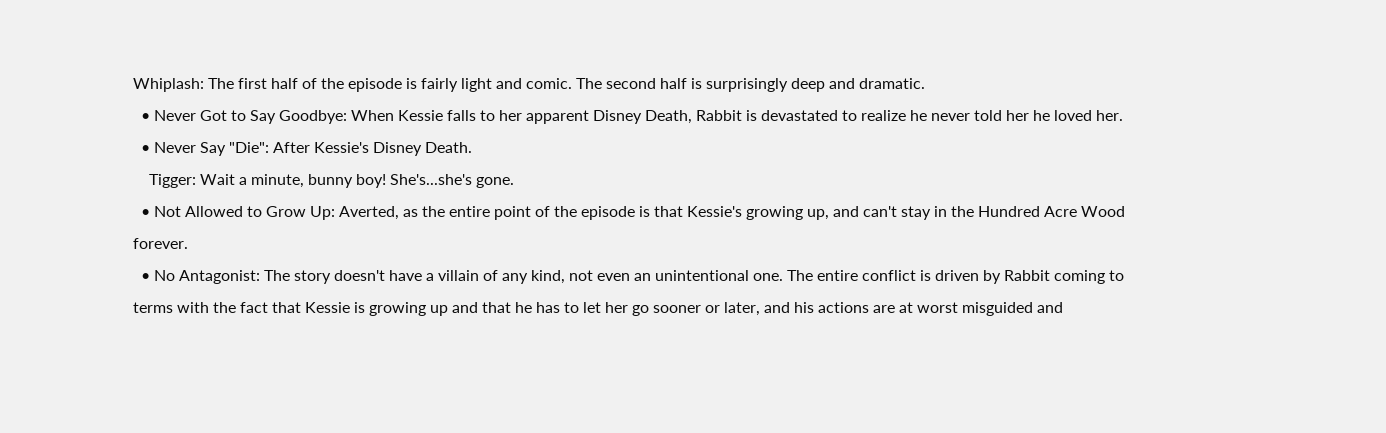Whiplash: The first half of the episode is fairly light and comic. The second half is surprisingly deep and dramatic.
  • Never Got to Say Goodbye: When Kessie falls to her apparent Disney Death, Rabbit is devastated to realize he never told her he loved her.
  • Never Say "Die": After Kessie's Disney Death.
    Tigger: Wait a minute, bunny boy! She's...she's gone.
  • Not Allowed to Grow Up: Averted, as the entire point of the episode is that Kessie's growing up, and can't stay in the Hundred Acre Wood forever.
  • No Antagonist: The story doesn't have a villain of any kind, not even an unintentional one. The entire conflict is driven by Rabbit coming to terms with the fact that Kessie is growing up and that he has to let her go sooner or later, and his actions are at worst misguided and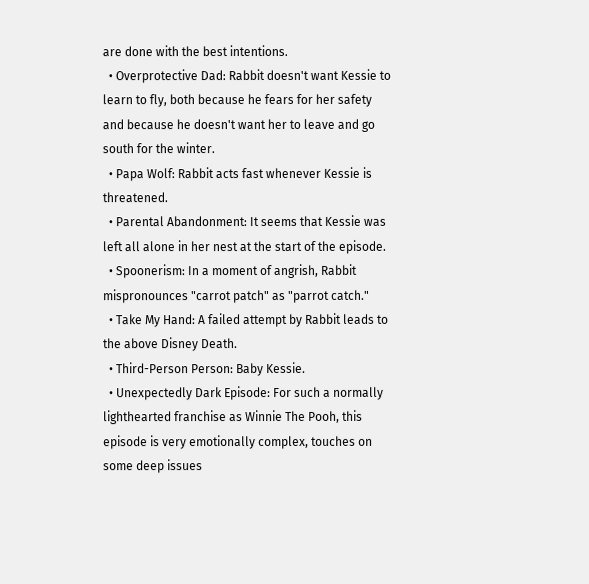are done with the best intentions.
  • Overprotective Dad: Rabbit doesn't want Kessie to learn to fly, both because he fears for her safety and because he doesn't want her to leave and go south for the winter.
  • Papa Wolf: Rabbit acts fast whenever Kessie is threatened.
  • Parental Abandonment: It seems that Kessie was left all alone in her nest at the start of the episode.
  • Spoonerism: In a moment of angrish, Rabbit mispronounces "carrot patch" as "parrot catch."
  • Take My Hand: A failed attempt by Rabbit leads to the above Disney Death.
  • Third-Person Person: Baby Kessie.
  • Unexpectedly Dark Episode: For such a normally lighthearted franchise as Winnie The Pooh, this episode is very emotionally complex, touches on some deep issues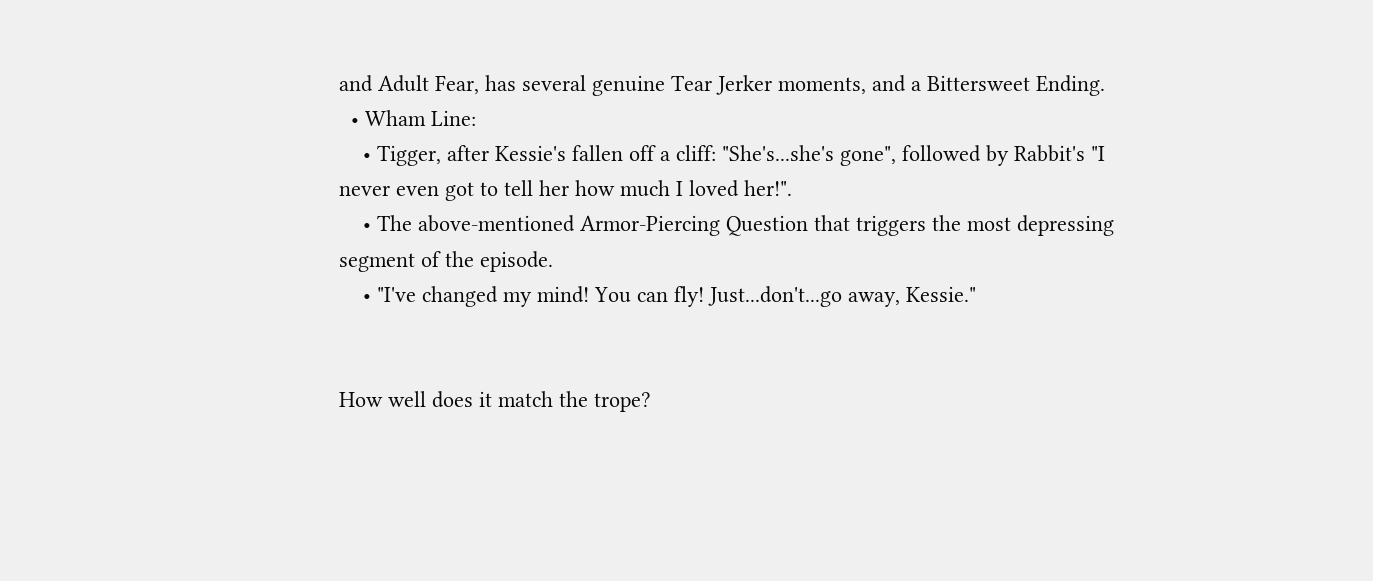and Adult Fear, has several genuine Tear Jerker moments, and a Bittersweet Ending.
  • Wham Line:
    • Tigger, after Kessie's fallen off a cliff: "She's...she's gone", followed by Rabbit's "I never even got to tell her how much I loved her!".
    • The above-mentioned Armor-Piercing Question that triggers the most depressing segment of the episode.
    • "I've changed my mind! You can fly! Just...don't...go away, Kessie."


How well does it match the trope?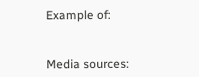Example of:


Media sources: